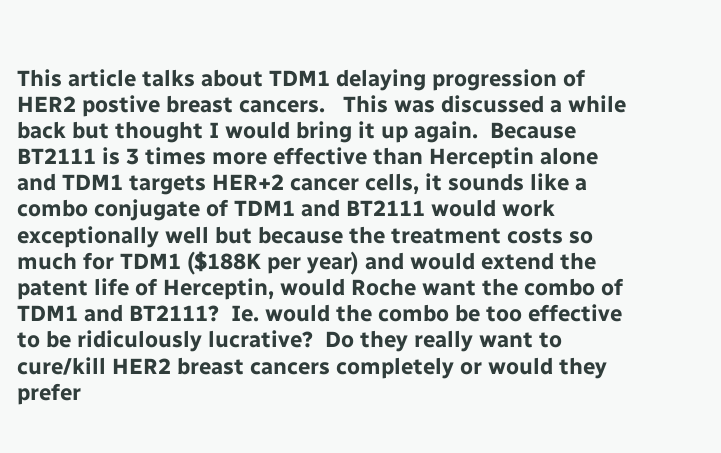This article talks about TDM1 delaying progression of HER2 postive breast cancers.   This was discussed a while back but thought I would bring it up again.  Because BT2111 is 3 times more effective than Herceptin alone and TDM1 targets HER+2 cancer cells, it sounds like a combo conjugate of TDM1 and BT2111 would work exceptionally well but because the treatment costs so much for TDM1 ($188K per year) and would extend the patent life of Herceptin, would Roche want the combo of TDM1 and BT2111?  Ie. would the combo be too effective to be ridiculously lucrative?  Do they really want to cure/kill HER2 breast cancers completely or would they prefer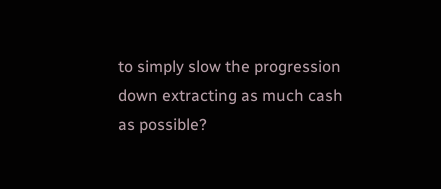to simply slow the progression down extracting as much cash as possible?